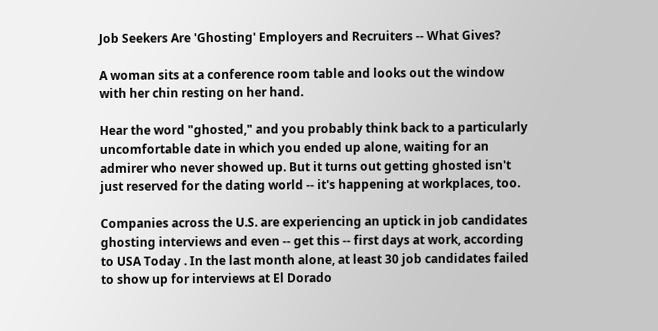Job Seekers Are 'Ghosting' Employers and Recruiters -- What Gives?

A woman sits at a conference room table and looks out the window with her chin resting on her hand.

Hear the word "ghosted," and you probably think back to a particularly uncomfortable date in which you ended up alone, waiting for an admirer who never showed up. But it turns out getting ghosted isn't just reserved for the dating world -- it's happening at workplaces, too.

Companies across the U.S. are experiencing an uptick in job candidates ghosting interviews and even -- get this -- first days at work, according to USA Today . In the last month alone, at least 30 job candidates failed to show up for interviews at El Dorado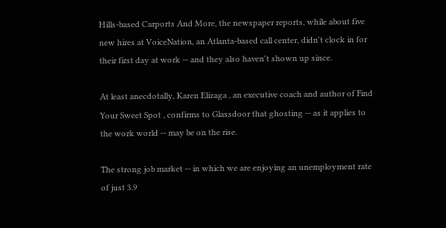Hills-based Carports And More, the newspaper reports, while about five new hires at VoiceNation, an Atlanta-based call center, didn't clock in for their first day at work -- and they also haven't shown up since.

At least anecdotally, Karen Elizaga , an executive coach and author of Find Your Sweet Spot , confirms to Glassdoor that ghosting -- as it applies to the work world -- may be on the rise.

The strong job market -- in which we are enjoying an unemployment rate of just 3.9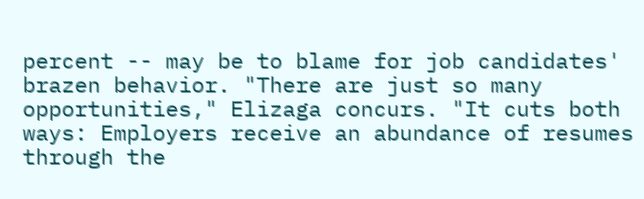percent -- may be to blame for job candidates' brazen behavior. "There are just so many opportunities," Elizaga concurs. "It cuts both ways: Employers receive an abundance of resumes through the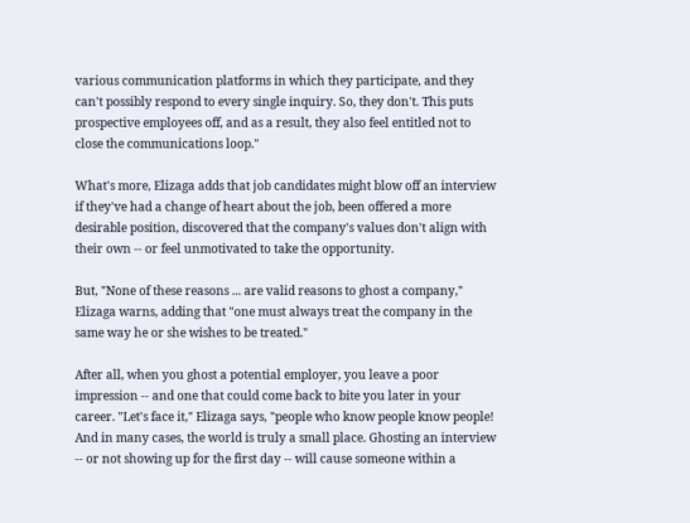various communication platforms in which they participate, and they can't possibly respond to every single inquiry. So, they don't. This puts prospective employees off, and as a result, they also feel entitled not to close the communications loop."

What's more, Elizaga adds that job candidates might blow off an interview if they've had a change of heart about the job, been offered a more desirable position, discovered that the company's values don't align with their own -- or feel unmotivated to take the opportunity.

But, "None of these reasons ... are valid reasons to ghost a company," Elizaga warns, adding that "one must always treat the company in the same way he or she wishes to be treated."

After all, when you ghost a potential employer, you leave a poor impression -- and one that could come back to bite you later in your career. "Let's face it," Elizaga says, "people who know people know people! And in many cases, the world is truly a small place. Ghosting an interview -- or not showing up for the first day -- will cause someone within a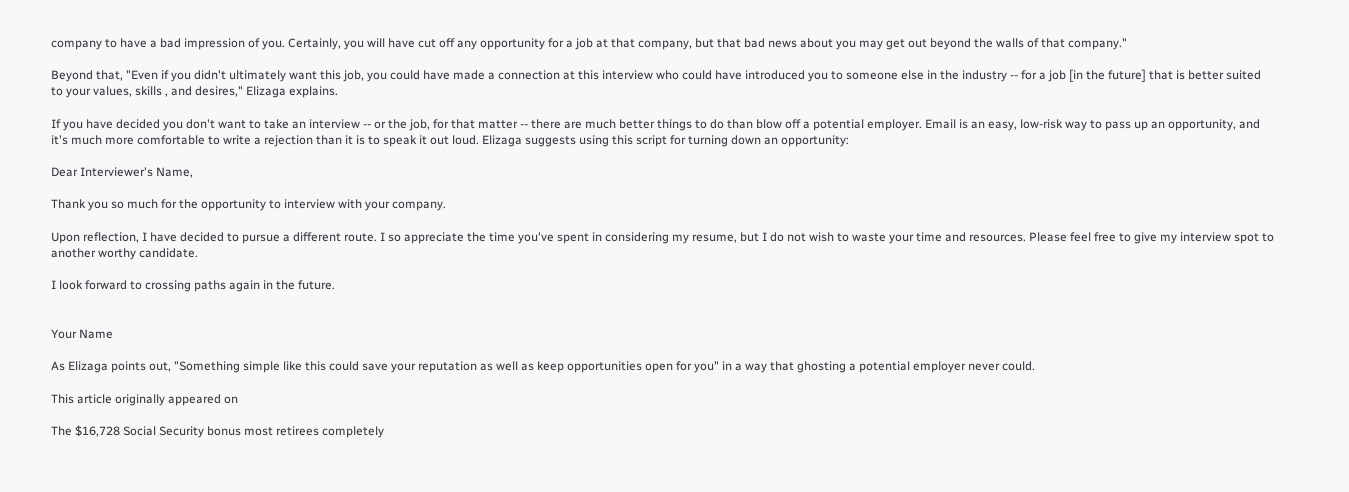company to have a bad impression of you. Certainly, you will have cut off any opportunity for a job at that company, but that bad news about you may get out beyond the walls of that company."

Beyond that, "Even if you didn't ultimately want this job, you could have made a connection at this interview who could have introduced you to someone else in the industry -- for a job [in the future] that is better suited to your values, skills , and desires," Elizaga explains.

If you have decided you don't want to take an interview -- or the job, for that matter -- there are much better things to do than blow off a potential employer. Email is an easy, low-risk way to pass up an opportunity, and it's much more comfortable to write a rejection than it is to speak it out loud. Elizaga suggests using this script for turning down an opportunity:

Dear Interviewer's Name,

Thank you so much for the opportunity to interview with your company.

Upon reflection, I have decided to pursue a different route. I so appreciate the time you've spent in considering my resume, but I do not wish to waste your time and resources. Please feel free to give my interview spot to another worthy candidate.

I look forward to crossing paths again in the future.


Your Name

As Elizaga points out, "Something simple like this could save your reputation as well as keep opportunities open for you" in a way that ghosting a potential employer never could.

This article originally appeared on

The $16,728 Social Security bonus most retirees completely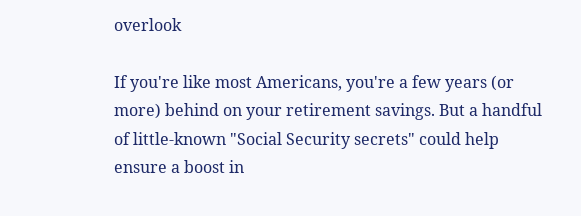overlook

If you're like most Americans, you're a few years (or more) behind on your retirement savings. But a handful of little-known "Social Security secrets" could help ensure a boost in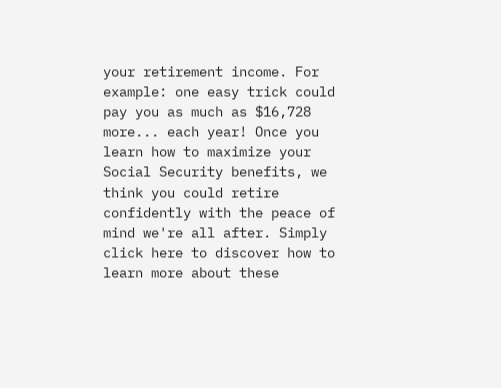your retirement income. For example: one easy trick could pay you as much as $16,728 more... each year! Once you learn how to maximize your Social Security benefits, we think you could retire confidently with the peace of mind we're all after. Simply click here to discover how to learn more about these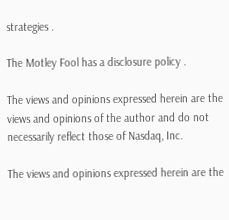strategies .

The Motley Fool has a disclosure policy .

The views and opinions expressed herein are the views and opinions of the author and do not necessarily reflect those of Nasdaq, Inc.

The views and opinions expressed herein are the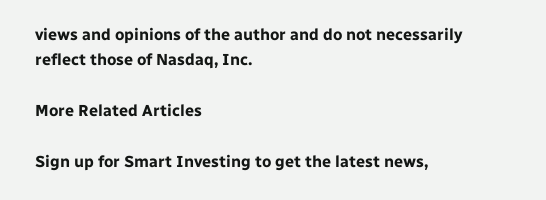views and opinions of the author and do not necessarily reflect those of Nasdaq, Inc.

More Related Articles

Sign up for Smart Investing to get the latest news,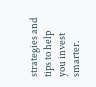strategies and tips to help you invest smarter.